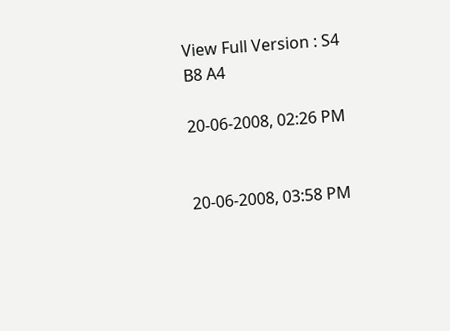View Full Version : S4 B8 A4

20-06-2008, 02:26 PM


20-06-2008, 03:58 PM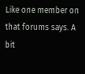Like one member on that forums says. A bit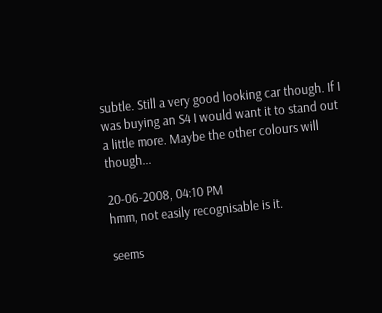subtle. Still a very good looking car though. If I was buying an S4 I would want it to stand out a little more. Maybe the other colours will though...

20-06-2008, 04:10 PM
hmm, not easily recognisable is it.

seems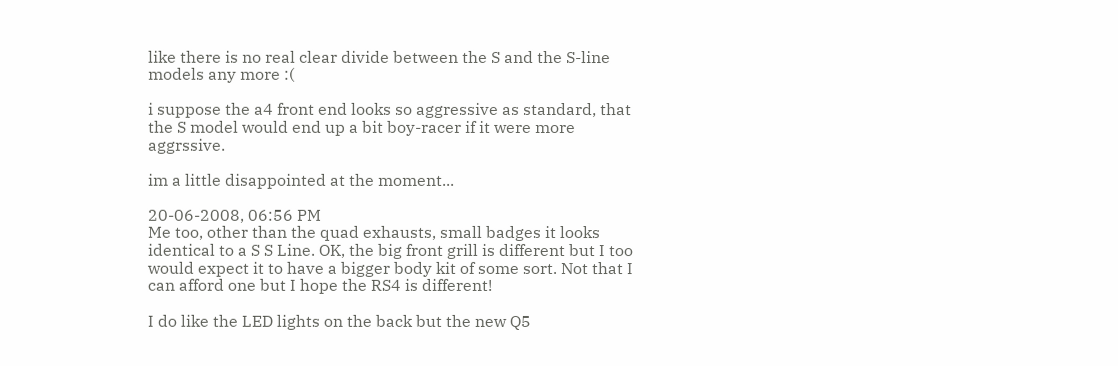like there is no real clear divide between the S and the S-line models any more :(

i suppose the a4 front end looks so aggressive as standard, that the S model would end up a bit boy-racer if it were more aggrssive.

im a little disappointed at the moment...

20-06-2008, 06:56 PM
Me too, other than the quad exhausts, small badges it looks identical to a S S Line. OK, the big front grill is different but I too would expect it to have a bigger body kit of some sort. Not that I can afford one but I hope the RS4 is different!

I do like the LED lights on the back but the new Q5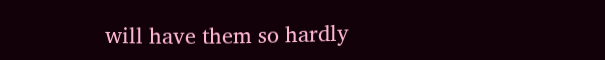will have them so hardly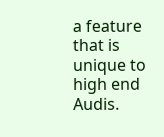a feature that is unique to high end Audis.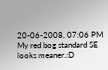20-06-2008, 07:06 PM
My red bog standard SE looks meaner.:D